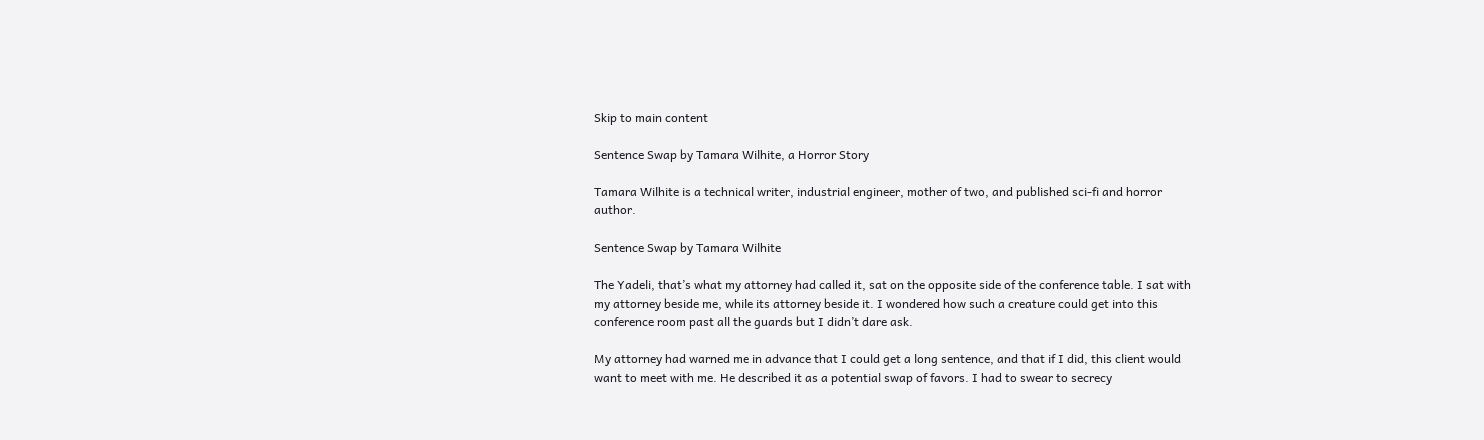Skip to main content

Sentence Swap by Tamara Wilhite, a Horror Story

Tamara Wilhite is a technical writer, industrial engineer, mother of two, and published sci-fi and horror author.

Sentence Swap by Tamara Wilhite

The Yadeli, that’s what my attorney had called it, sat on the opposite side of the conference table. I sat with my attorney beside me, while its attorney beside it. I wondered how such a creature could get into this conference room past all the guards but I didn’t dare ask.

My attorney had warned me in advance that I could get a long sentence, and that if I did, this client would want to meet with me. He described it as a potential swap of favors. I had to swear to secrecy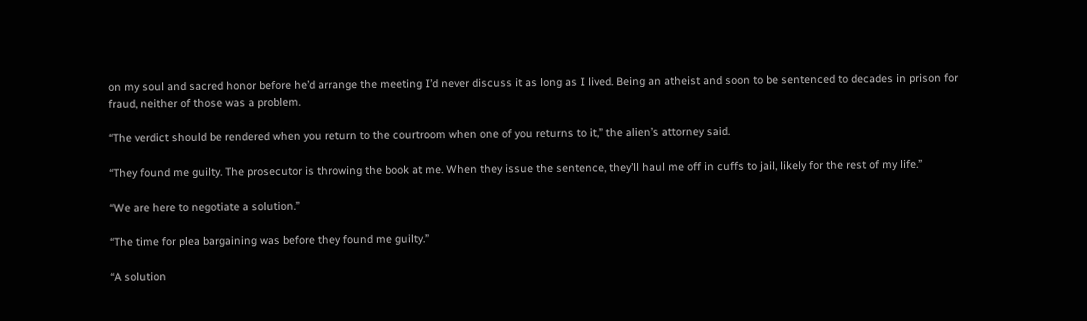on my soul and sacred honor before he’d arrange the meeting I’d never discuss it as long as I lived. Being an atheist and soon to be sentenced to decades in prison for fraud, neither of those was a problem.

“The verdict should be rendered when you return to the courtroom when one of you returns to it,” the alien’s attorney said.

“They found me guilty. The prosecutor is throwing the book at me. When they issue the sentence, they’ll haul me off in cuffs to jail, likely for the rest of my life.”

“We are here to negotiate a solution.”

“The time for plea bargaining was before they found me guilty.”

“A solution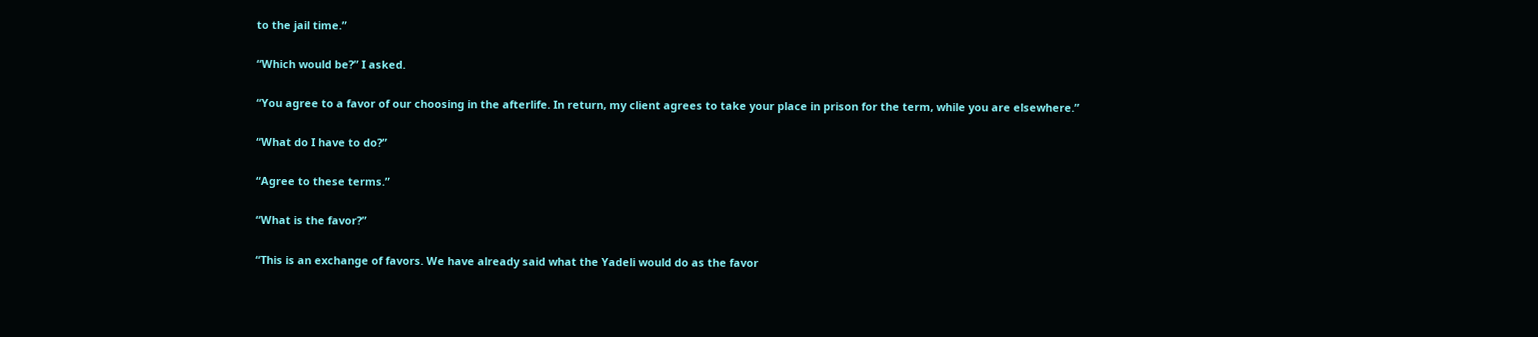to the jail time.”

“Which would be?” I asked.

“You agree to a favor of our choosing in the afterlife. In return, my client agrees to take your place in prison for the term, while you are elsewhere.”

“What do I have to do?”

“Agree to these terms.”

“What is the favor?”

“This is an exchange of favors. We have already said what the Yadeli would do as the favor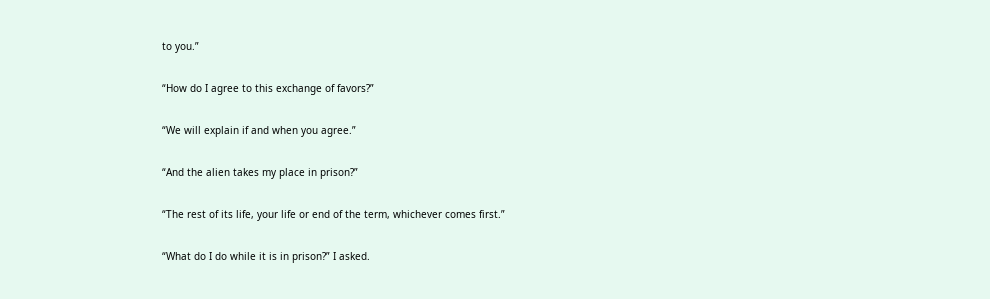to you.”

“How do I agree to this exchange of favors?”

“We will explain if and when you agree.”

“And the alien takes my place in prison?”

“The rest of its life, your life or end of the term, whichever comes first.”

“What do I do while it is in prison?” I asked.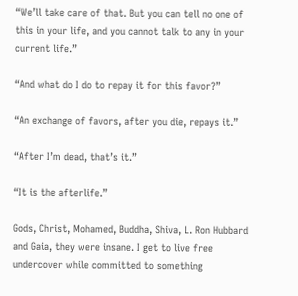“We’ll take care of that. But you can tell no one of this in your life, and you cannot talk to any in your current life.”

“And what do I do to repay it for this favor?”

“An exchange of favors, after you die, repays it.”

“After I’m dead, that’s it.”

“It is the afterlife.”

Gods, Christ, Mohamed, Buddha, Shiva, L. Ron Hubbard and Gaia, they were insane. I get to live free undercover while committed to something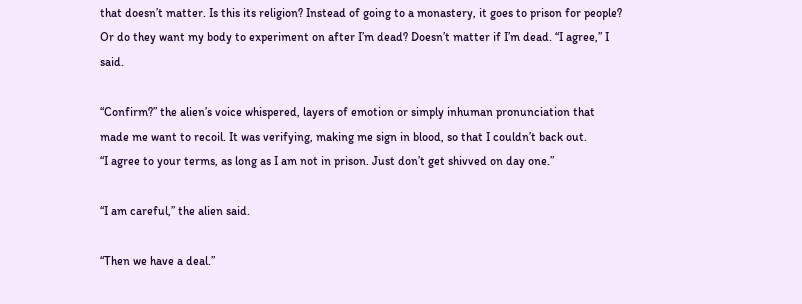that doesn’t matter. Is this its religion? Instead of going to a monastery, it goes to prison for people? Or do they want my body to experiment on after I’m dead? Doesn’t matter if I’m dead. “I agree,” I said.

“Confirm?” the alien’s voice whispered, layers of emotion or simply inhuman pronunciation that made me want to recoil. It was verifying, making me sign in blood, so that I couldn’t back out.
“I agree to your terms, as long as I am not in prison. Just don’t get shivved on day one.”

“I am careful,” the alien said.

“Then we have a deal.”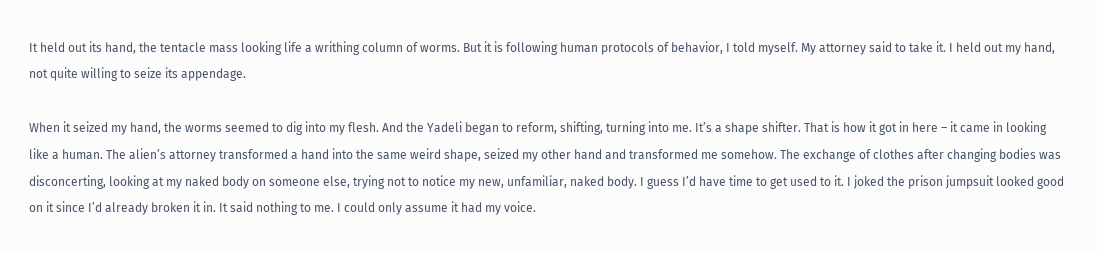It held out its hand, the tentacle mass looking life a writhing column of worms. But it is following human protocols of behavior, I told myself. My attorney said to take it. I held out my hand, not quite willing to seize its appendage.

When it seized my hand, the worms seemed to dig into my flesh. And the Yadeli began to reform, shifting, turning into me. It’s a shape shifter. That is how it got in here – it came in looking like a human. The alien’s attorney transformed a hand into the same weird shape, seized my other hand and transformed me somehow. The exchange of clothes after changing bodies was disconcerting, looking at my naked body on someone else, trying not to notice my new, unfamiliar, naked body. I guess I’d have time to get used to it. I joked the prison jumpsuit looked good on it since I’d already broken it in. It said nothing to me. I could only assume it had my voice.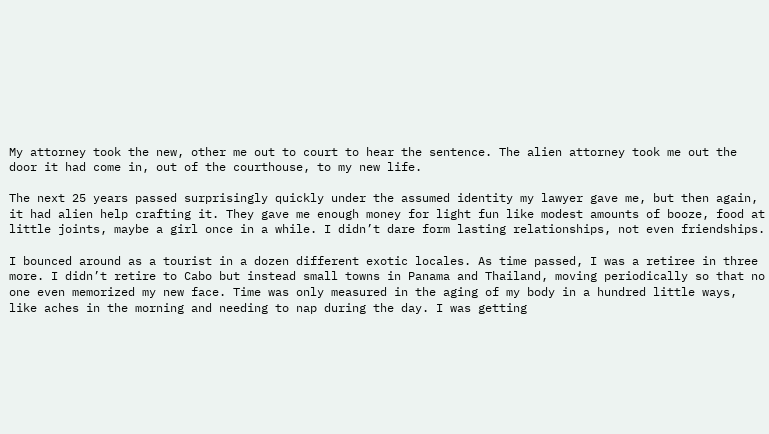My attorney took the new, other me out to court to hear the sentence. The alien attorney took me out the door it had come in, out of the courthouse, to my new life.

The next 25 years passed surprisingly quickly under the assumed identity my lawyer gave me, but then again, it had alien help crafting it. They gave me enough money for light fun like modest amounts of booze, food at little joints, maybe a girl once in a while. I didn’t dare form lasting relationships, not even friendships.

I bounced around as a tourist in a dozen different exotic locales. As time passed, I was a retiree in three more. I didn’t retire to Cabo but instead small towns in Panama and Thailand, moving periodically so that no one even memorized my new face. Time was only measured in the aging of my body in a hundred little ways, like aches in the morning and needing to nap during the day. I was getting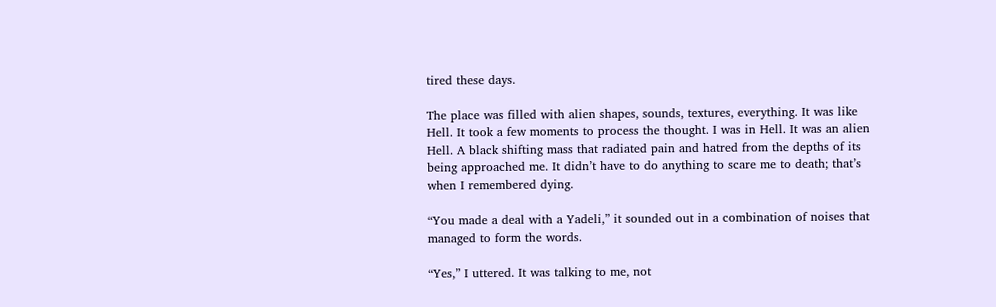tired these days.

The place was filled with alien shapes, sounds, textures, everything. It was like Hell. It took a few moments to process the thought. I was in Hell. It was an alien Hell. A black shifting mass that radiated pain and hatred from the depths of its being approached me. It didn’t have to do anything to scare me to death; that’s when I remembered dying.

“You made a deal with a Yadeli,” it sounded out in a combination of noises that managed to form the words.

“Yes,” I uttered. It was talking to me, not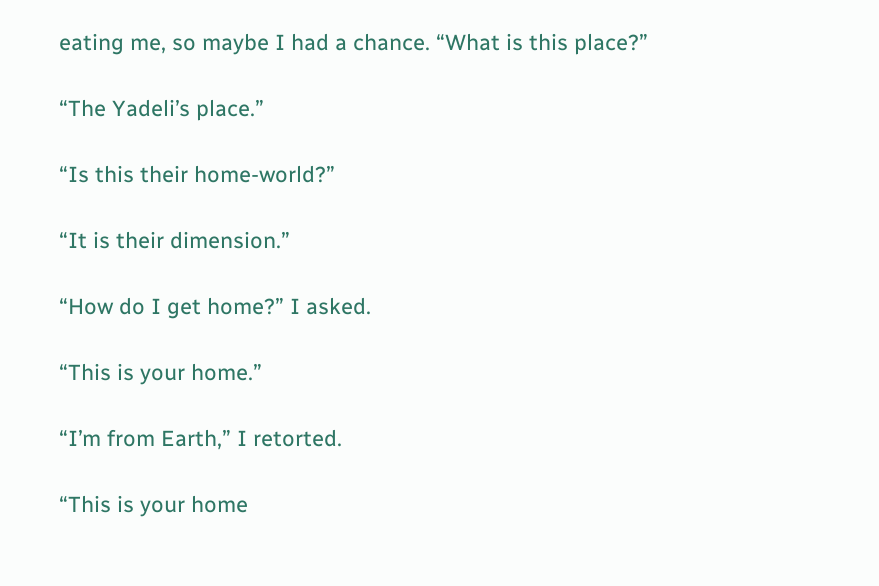eating me, so maybe I had a chance. “What is this place?”

“The Yadeli’s place.”

“Is this their home-world?”

“It is their dimension.”

“How do I get home?” I asked.

“This is your home.”

“I’m from Earth,” I retorted.

“This is your home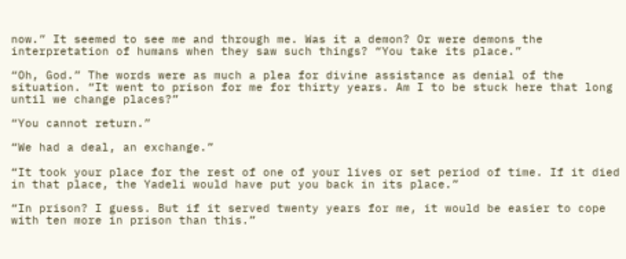now.” It seemed to see me and through me. Was it a demon? Or were demons the interpretation of humans when they saw such things? “You take its place.”

“Oh, God.” The words were as much a plea for divine assistance as denial of the situation. “It went to prison for me for thirty years. Am I to be stuck here that long until we change places?”

“You cannot return.”

“We had a deal, an exchange.”

“It took your place for the rest of one of your lives or set period of time. If it died in that place, the Yadeli would have put you back in its place.”

“In prison? I guess. But if it served twenty years for me, it would be easier to cope with ten more in prison than this.”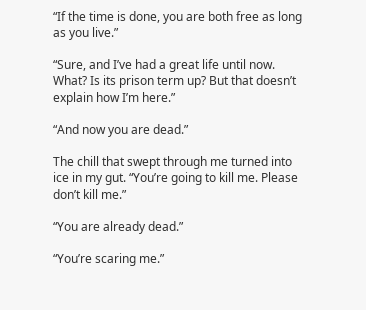“If the time is done, you are both free as long as you live.”

“Sure, and I’ve had a great life until now. What? Is its prison term up? But that doesn’t explain how I’m here.”

“And now you are dead.”

The chill that swept through me turned into ice in my gut. “You’re going to kill me. Please don’t kill me.”

“You are already dead.”

“You’re scaring me.”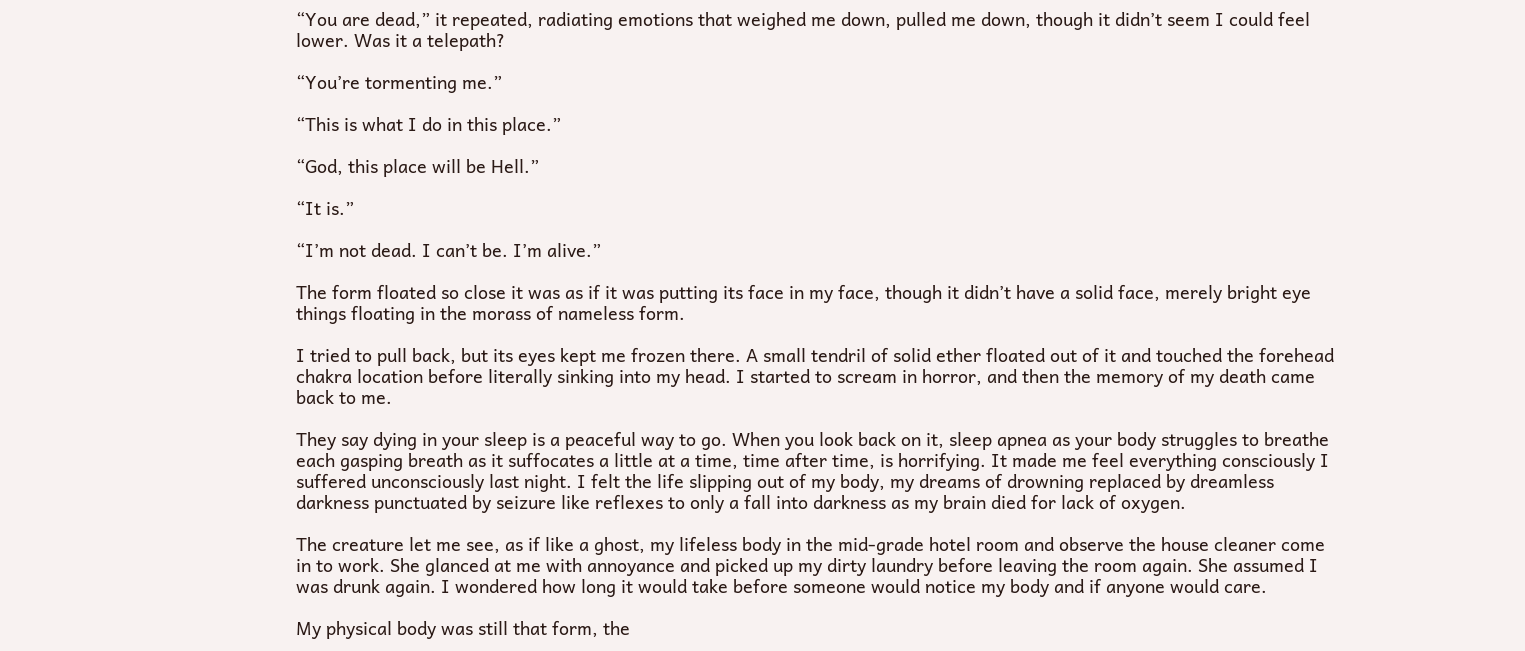“You are dead,” it repeated, radiating emotions that weighed me down, pulled me down, though it didn’t seem I could feel lower. Was it a telepath?

“You’re tormenting me.”

“This is what I do in this place.”

“God, this place will be Hell.”

“It is.”

“I’m not dead. I can’t be. I’m alive.”

The form floated so close it was as if it was putting its face in my face, though it didn’t have a solid face, merely bright eye things floating in the morass of nameless form.

I tried to pull back, but its eyes kept me frozen there. A small tendril of solid ether floated out of it and touched the forehead chakra location before literally sinking into my head. I started to scream in horror, and then the memory of my death came back to me.

They say dying in your sleep is a peaceful way to go. When you look back on it, sleep apnea as your body struggles to breathe each gasping breath as it suffocates a little at a time, time after time, is horrifying. It made me feel everything consciously I suffered unconsciously last night. I felt the life slipping out of my body, my dreams of drowning replaced by dreamless darkness punctuated by seizure like reflexes to only a fall into darkness as my brain died for lack of oxygen.

The creature let me see, as if like a ghost, my lifeless body in the mid-grade hotel room and observe the house cleaner come in to work. She glanced at me with annoyance and picked up my dirty laundry before leaving the room again. She assumed I was drunk again. I wondered how long it would take before someone would notice my body and if anyone would care.

My physical body was still that form, the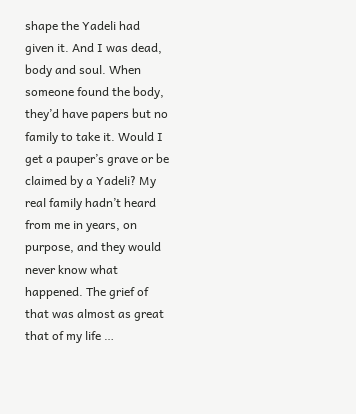shape the Yadeli had given it. And I was dead, body and soul. When someone found the body, they’d have papers but no family to take it. Would I get a pauper’s grave or be claimed by a Yadeli? My real family hadn’t heard from me in years, on purpose, and they would never know what happened. The grief of that was almost as great that of my life …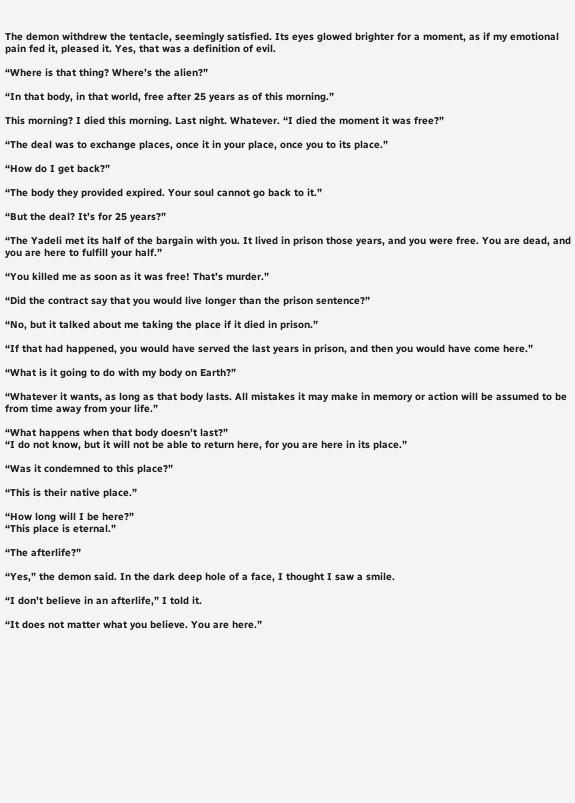The demon withdrew the tentacle, seemingly satisfied. Its eyes glowed brighter for a moment, as if my emotional pain fed it, pleased it. Yes, that was a definition of evil.

“Where is that thing? Where’s the alien?”

“In that body, in that world, free after 25 years as of this morning.”

This morning? I died this morning. Last night. Whatever. “I died the moment it was free?”

“The deal was to exchange places, once it in your place, once you to its place.”

“How do I get back?”

“The body they provided expired. Your soul cannot go back to it.”

“But the deal? It’s for 25 years?”

“The Yadeli met its half of the bargain with you. It lived in prison those years, and you were free. You are dead, and you are here to fulfill your half.”

“You killed me as soon as it was free! That’s murder.”

“Did the contract say that you would live longer than the prison sentence?”

“No, but it talked about me taking the place if it died in prison.”

“If that had happened, you would have served the last years in prison, and then you would have come here.”

“What is it going to do with my body on Earth?”

“Whatever it wants, as long as that body lasts. All mistakes it may make in memory or action will be assumed to be from time away from your life.”

“What happens when that body doesn’t last?”
“I do not know, but it will not be able to return here, for you are here in its place.”

“Was it condemned to this place?”

“This is their native place.”

“How long will I be here?”
“This place is eternal.”

“The afterlife?”

“Yes,” the demon said. In the dark deep hole of a face, I thought I saw a smile.

“I don’t believe in an afterlife,” I told it.

“It does not matter what you believe. You are here.”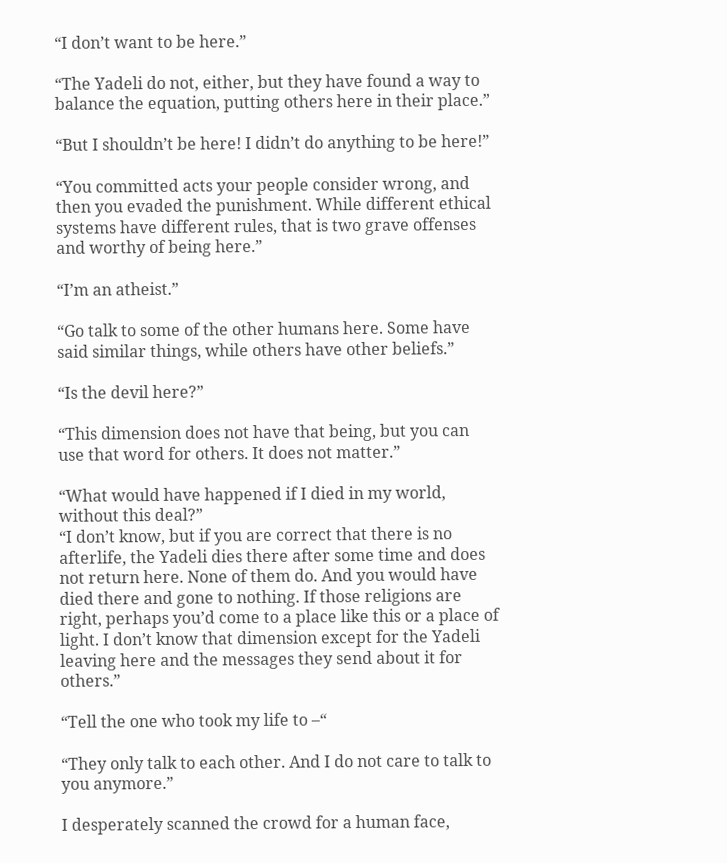“I don’t want to be here.”

“The Yadeli do not, either, but they have found a way to balance the equation, putting others here in their place.”

“But I shouldn’t be here! I didn’t do anything to be here!”

“You committed acts your people consider wrong, and then you evaded the punishment. While different ethical systems have different rules, that is two grave offenses and worthy of being here.”

“I’m an atheist.”

“Go talk to some of the other humans here. Some have said similar things, while others have other beliefs.”

“Is the devil here?”

“This dimension does not have that being, but you can use that word for others. It does not matter.”

“What would have happened if I died in my world, without this deal?”
“I don’t know, but if you are correct that there is no afterlife, the Yadeli dies there after some time and does not return here. None of them do. And you would have died there and gone to nothing. If those religions are right, perhaps you’d come to a place like this or a place of light. I don’t know that dimension except for the Yadeli leaving here and the messages they send about it for others.”

“Tell the one who took my life to –“

“They only talk to each other. And I do not care to talk to you anymore.”

I desperately scanned the crowd for a human face,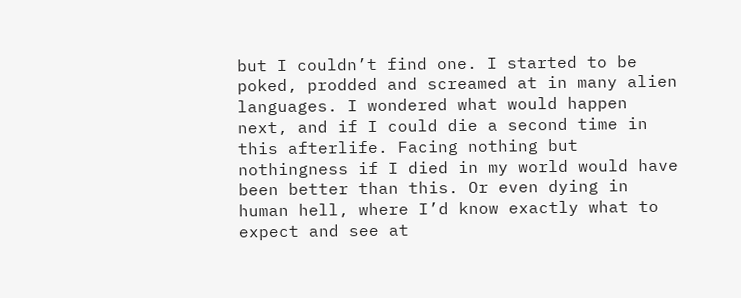but I couldn’t find one. I started to be poked, prodded and screamed at in many alien languages. I wondered what would happen next, and if I could die a second time in this afterlife. Facing nothing but nothingness if I died in my world would have been better than this. Or even dying in human hell, where I’d know exactly what to expect and see at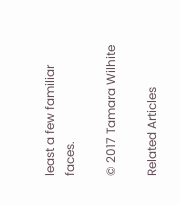least a few familiar faces.

© 2017 Tamara Wilhite

Related Articles